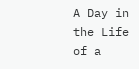A Day in the Life of a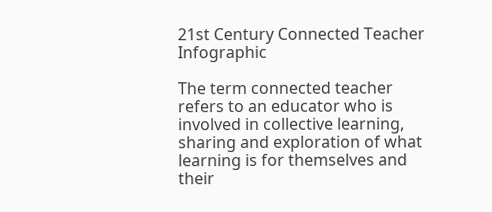21st Century Connected Teacher Infographic

The term connected teacher refers to an educator who is involved in collective learning, sharing and exploration of what learning is for themselves and their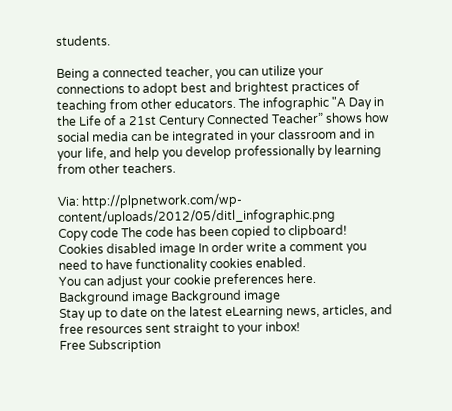students.

Being a connected teacher, you can utilize your connections to adopt best and brightest practices of teaching from other educators. The infographic "A Day in the Life of a 21st Century Connected Teacher” shows how social media can be integrated in your classroom and in your life, and help you develop professionally by learning from other teachers.

Via: http://plpnetwork.com/wp-content/uploads/2012/05/ditl_infographic.png
Copy code The code has been copied to clipboard!
Cookies disabled image In order write a comment you need to have functionality cookies enabled.
You can adjust your cookie preferences here.
Background image Background image
Stay up to date on the latest eLearning news, articles, and free resources sent straight to your inbox!
Free Subscription